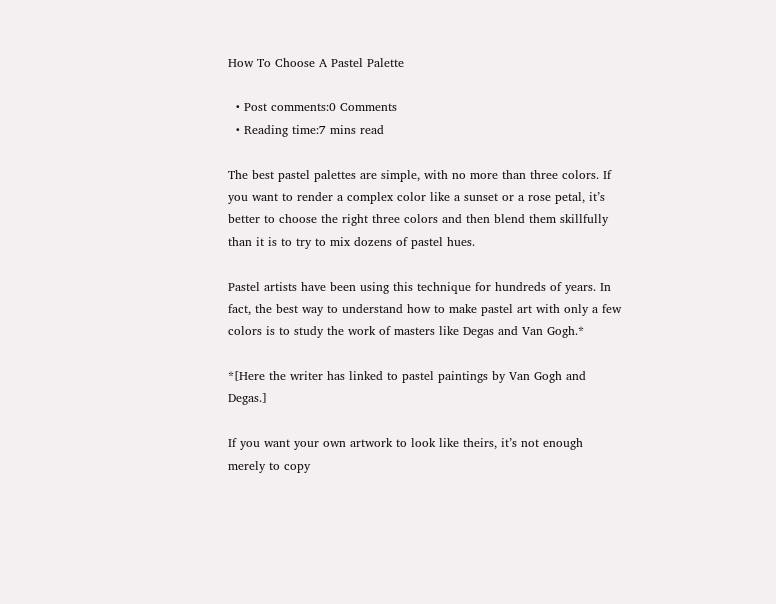How To Choose A Pastel Palette

  • Post comments:0 Comments
  • Reading time:7 mins read

The best pastel palettes are simple, with no more than three colors. If you want to render a complex color like a sunset or a rose petal, it’s better to choose the right three colors and then blend them skillfully than it is to try to mix dozens of pastel hues.

Pastel artists have been using this technique for hundreds of years. In fact, the best way to understand how to make pastel art with only a few colors is to study the work of masters like Degas and Van Gogh.*

*[Here the writer has linked to pastel paintings by Van Gogh and Degas.]

If you want your own artwork to look like theirs, it’s not enough merely to copy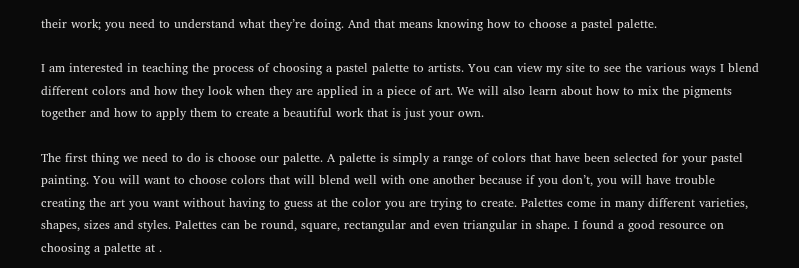their work; you need to understand what they’re doing. And that means knowing how to choose a pastel palette.

I am interested in teaching the process of choosing a pastel palette to artists. You can view my site to see the various ways I blend different colors and how they look when they are applied in a piece of art. We will also learn about how to mix the pigments together and how to apply them to create a beautiful work that is just your own.

The first thing we need to do is choose our palette. A palette is simply a range of colors that have been selected for your pastel painting. You will want to choose colors that will blend well with one another because if you don’t, you will have trouble creating the art you want without having to guess at the color you are trying to create. Palettes come in many different varieties, shapes, sizes and styles. Palettes can be round, square, rectangular and even triangular in shape. I found a good resource on choosing a palette at .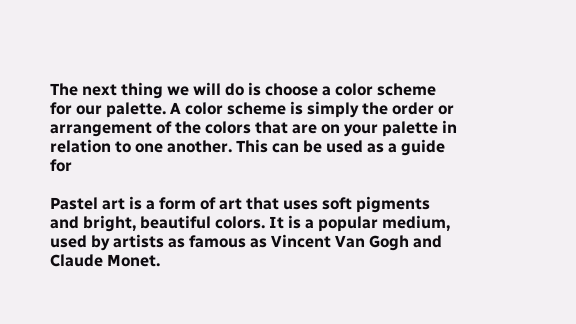The next thing we will do is choose a color scheme for our palette. A color scheme is simply the order or arrangement of the colors that are on your palette in relation to one another. This can be used as a guide for

Pastel art is a form of art that uses soft pigments and bright, beautiful colors. It is a popular medium, used by artists as famous as Vincent Van Gogh and Claude Monet.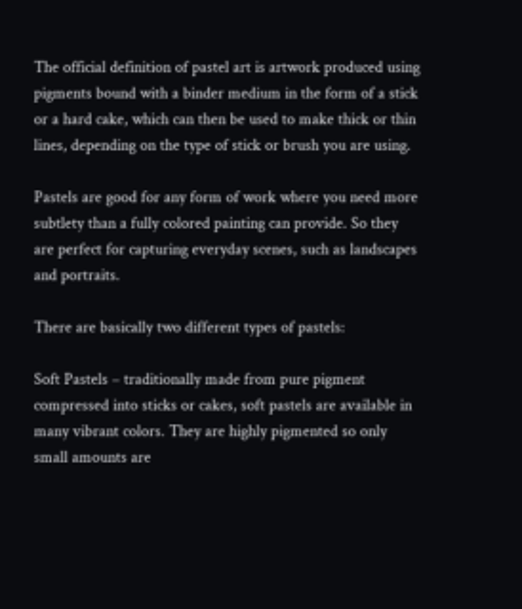The official definition of pastel art is artwork produced using pigments bound with a binder medium in the form of a stick or a hard cake, which can then be used to make thick or thin lines, depending on the type of stick or brush you are using.

Pastels are good for any form of work where you need more subtlety than a fully colored painting can provide. So they are perfect for capturing everyday scenes, such as landscapes and portraits.

There are basically two different types of pastels:

Soft Pastels – traditionally made from pure pigment compressed into sticks or cakes, soft pastels are available in many vibrant colors. They are highly pigmented so only small amounts are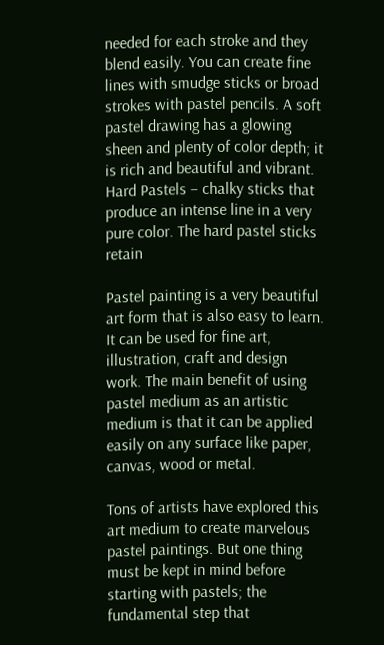needed for each stroke and they blend easily. You can create fine lines with smudge sticks or broad strokes with pastel pencils. A soft pastel drawing has a glowing sheen and plenty of color depth; it is rich and beautiful and vibrant. Hard Pastels – chalky sticks that produce an intense line in a very pure color. The hard pastel sticks retain

Pastel painting is a very beautiful art form that is also easy to learn. It can be used for fine art, illustration, craft and design work. The main benefit of using pastel medium as an artistic medium is that it can be applied easily on any surface like paper, canvas, wood or metal.

Tons of artists have explored this art medium to create marvelous pastel paintings. But one thing must be kept in mind before starting with pastels; the fundamental step that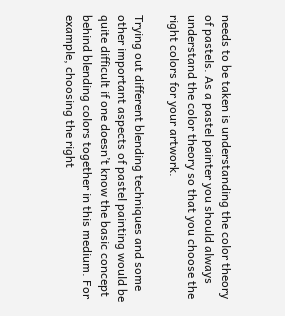needs to be taken is understanding the color theory of pastels. As a pastel painter you should always understand the color theory so that you choose the right colors for your artwork.

Trying out different blending techniques and some other important aspects of pastel painting would be quite difficult if one doesn’t know the basic concept behind blending colors together in this medium. For example, choosing the right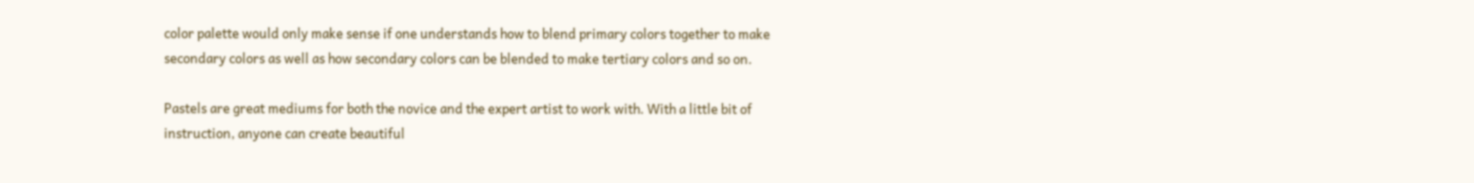color palette would only make sense if one understands how to blend primary colors together to make secondary colors as well as how secondary colors can be blended to make tertiary colors and so on.

Pastels are great mediums for both the novice and the expert artist to work with. With a little bit of instruction, anyone can create beautiful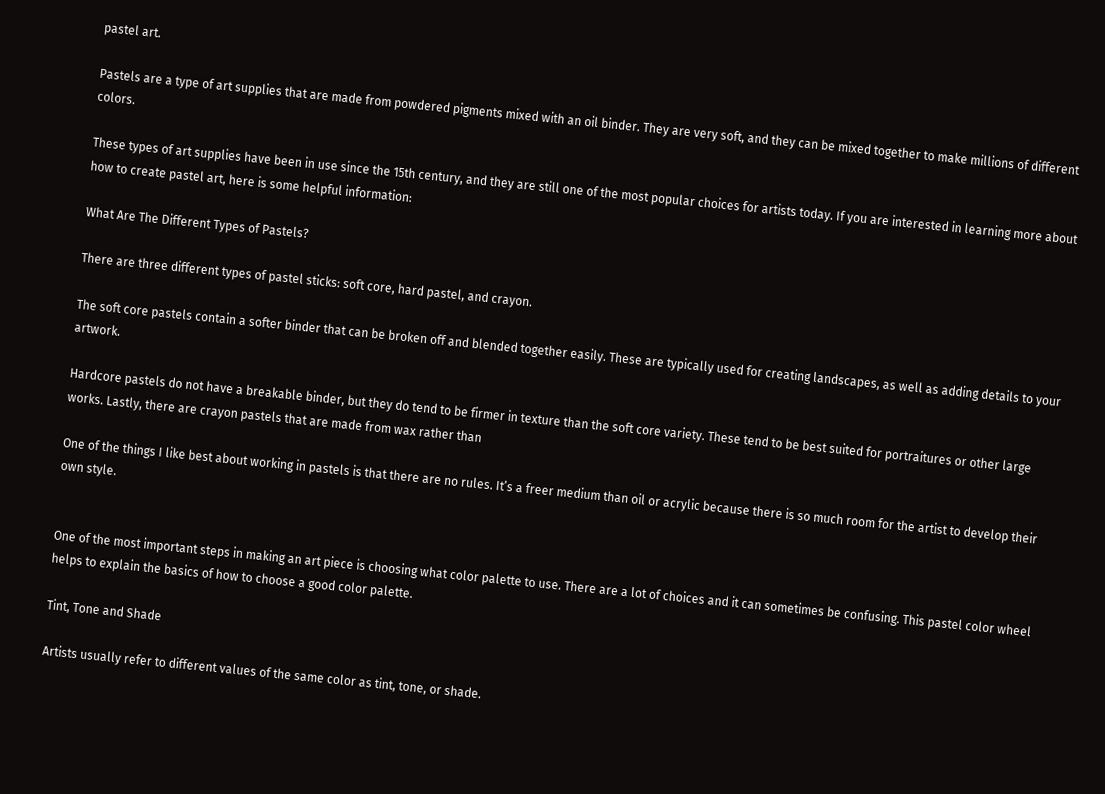pastel art.

Pastels are a type of art supplies that are made from powdered pigments mixed with an oil binder. They are very soft, and they can be mixed together to make millions of different colors.

These types of art supplies have been in use since the 15th century, and they are still one of the most popular choices for artists today. If you are interested in learning more about how to create pastel art, here is some helpful information:

What Are The Different Types of Pastels?

There are three different types of pastel sticks: soft core, hard pastel, and crayon.

The soft core pastels contain a softer binder that can be broken off and blended together easily. These are typically used for creating landscapes, as well as adding details to your artwork.

Hardcore pastels do not have a breakable binder, but they do tend to be firmer in texture than the soft core variety. These tend to be best suited for portraitures or other large works. Lastly, there are crayon pastels that are made from wax rather than

One of the things I like best about working in pastels is that there are no rules. It’s a freer medium than oil or acrylic because there is so much room for the artist to develop their own style.


One of the most important steps in making an art piece is choosing what color palette to use. There are a lot of choices and it can sometimes be confusing. This pastel color wheel helps to explain the basics of how to choose a good color palette.

Tint, Tone and Shade

Artists usually refer to different values of the same color as tint, tone, or shade.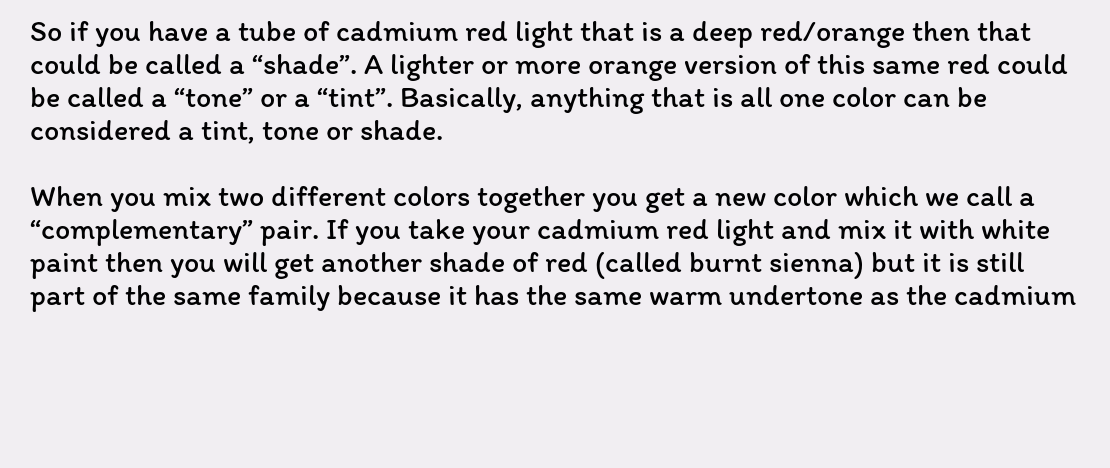So if you have a tube of cadmium red light that is a deep red/orange then that could be called a “shade”. A lighter or more orange version of this same red could be called a “tone” or a “tint”. Basically, anything that is all one color can be considered a tint, tone or shade.

When you mix two different colors together you get a new color which we call a “complementary” pair. If you take your cadmium red light and mix it with white paint then you will get another shade of red (called burnt sienna) but it is still part of the same family because it has the same warm undertone as the cadmium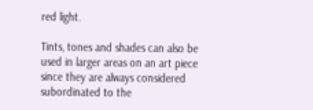red light.

Tints, tones and shades can also be used in larger areas on an art piece since they are always considered subordinated to the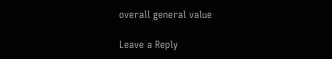overall general value

Leave a Reply